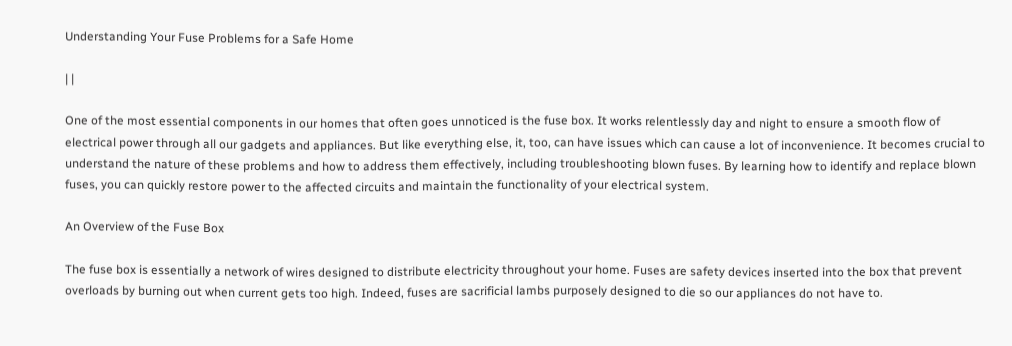Understanding Your Fuse Problems for a Safe Home

| |

One of the most essential components in our homes that often goes unnoticed is the fuse box. It works relentlessly day and night to ensure a smooth flow of electrical power through all our gadgets and appliances. But like everything else, it, too, can have issues which can cause a lot of inconvenience. It becomes crucial to understand the nature of these problems and how to address them effectively, including troubleshooting blown fuses. By learning how to identify and replace blown fuses, you can quickly restore power to the affected circuits and maintain the functionality of your electrical system.

An Overview of the Fuse Box

The fuse box is essentially a network of wires designed to distribute electricity throughout your home. Fuses are safety devices inserted into the box that prevent overloads by burning out when current gets too high. Indeed, fuses are sacrificial lambs purposely designed to die so our appliances do not have to.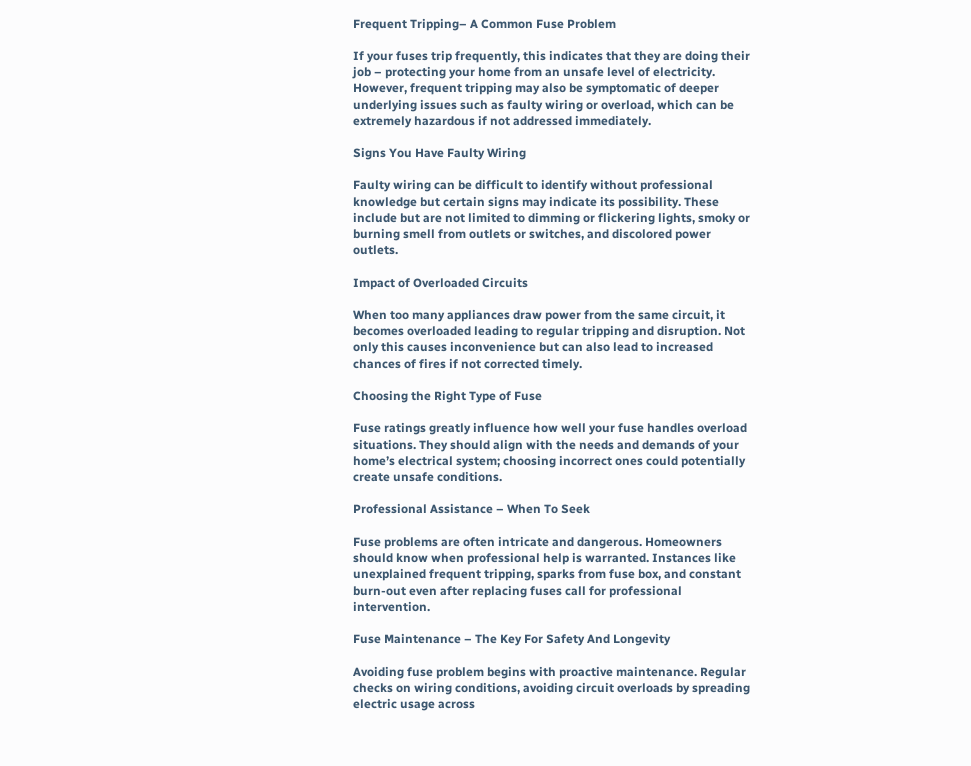Frequent Tripping– A Common Fuse Problem

If your fuses trip frequently, this indicates that they are doing their job – protecting your home from an unsafe level of electricity. However, frequent tripping may also be symptomatic of deeper underlying issues such as faulty wiring or overload, which can be extremely hazardous if not addressed immediately.

Signs You Have Faulty Wiring

Faulty wiring can be difficult to identify without professional knowledge but certain signs may indicate its possibility. These include but are not limited to dimming or flickering lights, smoky or burning smell from outlets or switches, and discolored power outlets.

Impact of Overloaded Circuits

When too many appliances draw power from the same circuit, it becomes overloaded leading to regular tripping and disruption. Not only this causes inconvenience but can also lead to increased chances of fires if not corrected timely.

Choosing the Right Type of Fuse

Fuse ratings greatly influence how well your fuse handles overload situations. They should align with the needs and demands of your home’s electrical system; choosing incorrect ones could potentially create unsafe conditions.

Professional Assistance – When To Seek

Fuse problems are often intricate and dangerous. Homeowners should know when professional help is warranted. Instances like unexplained frequent tripping, sparks from fuse box, and constant burn-out even after replacing fuses call for professional intervention.

Fuse Maintenance – The Key For Safety And Longevity

Avoiding fuse problem begins with proactive maintenance. Regular checks on wiring conditions, avoiding circuit overloads by spreading electric usage across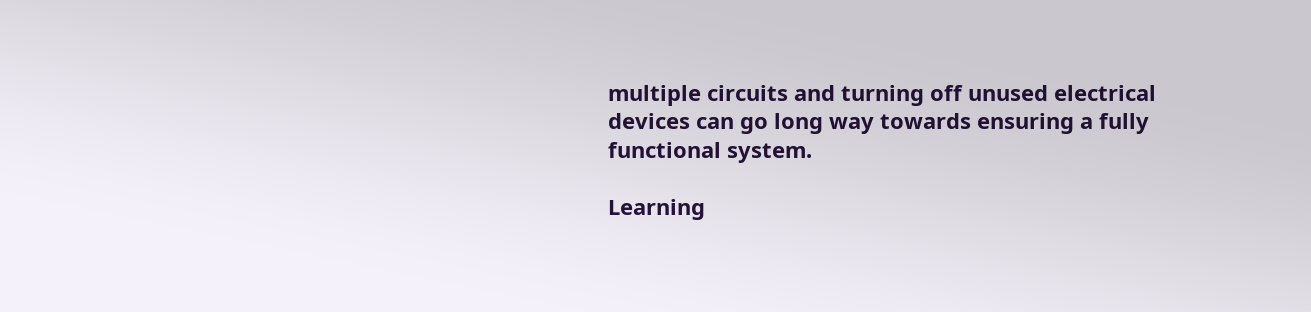multiple circuits and turning off unused electrical devices can go long way towards ensuring a fully functional system.

Learning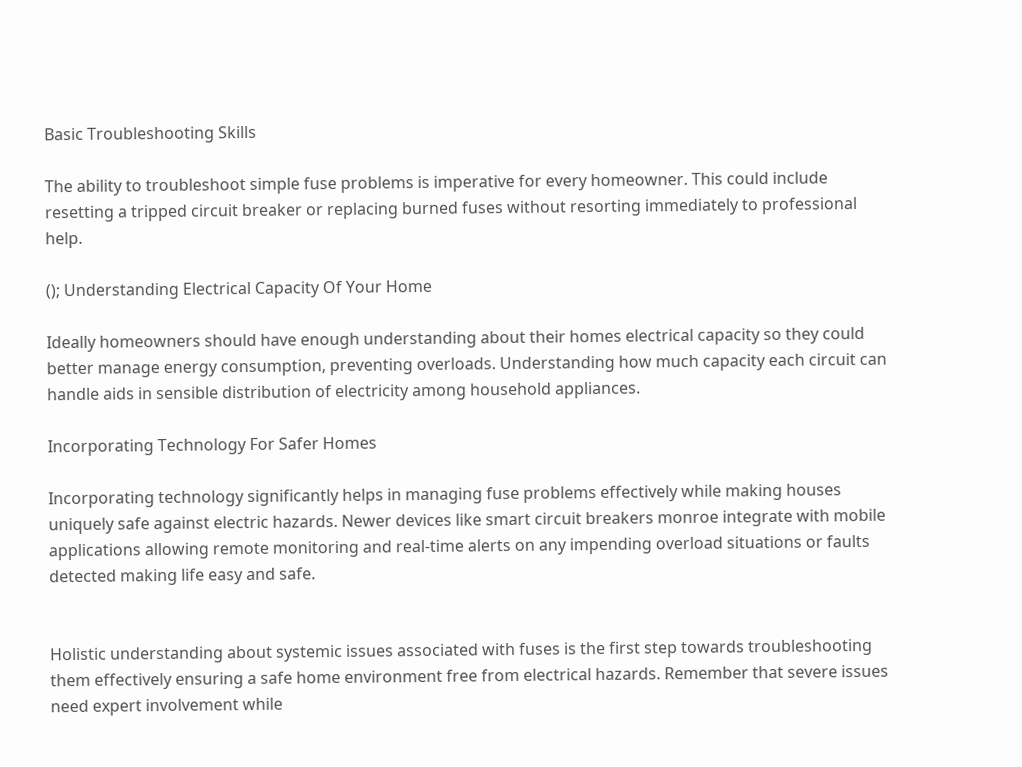Basic Troubleshooting Skills

The ability to troubleshoot simple fuse problems is imperative for every homeowner. This could include resetting a tripped circuit breaker or replacing burned fuses without resorting immediately to professional help.

(); Understanding Electrical Capacity Of Your Home

Ideally homeowners should have enough understanding about their homes electrical capacity so they could better manage energy consumption, preventing overloads. Understanding how much capacity each circuit can handle aids in sensible distribution of electricity among household appliances.

Incorporating Technology For Safer Homes

Incorporating technology significantly helps in managing fuse problems effectively while making houses uniquely safe against electric hazards. Newer devices like smart circuit breakers monroe integrate with mobile applications allowing remote monitoring and real-time alerts on any impending overload situations or faults detected making life easy and safe.


Holistic understanding about systemic issues associated with fuses is the first step towards troubleshooting them effectively ensuring a safe home environment free from electrical hazards. Remember that severe issues need expert involvement while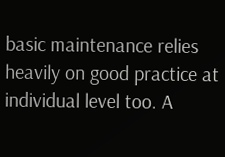basic maintenance relies heavily on good practice at individual level too. A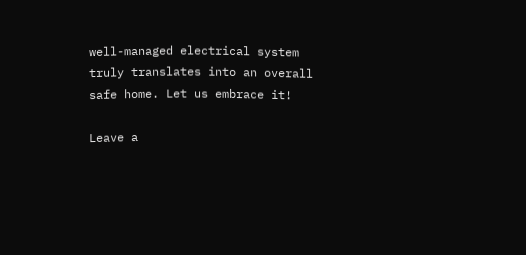well-managed electrical system truly translates into an overall safe home. Let us embrace it!

Leave a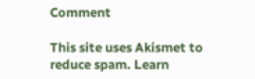Comment

This site uses Akismet to reduce spam. Learn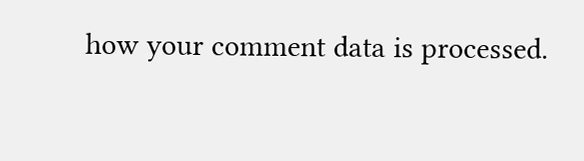how your comment data is processed.